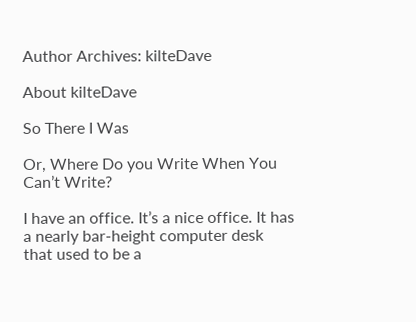Author Archives: kilteDave

About kilteDave

So There I Was

Or, Where Do you Write When You Can’t Write?

I have an office. It’s a nice office. It has a nearly bar-height computer desk that used to be a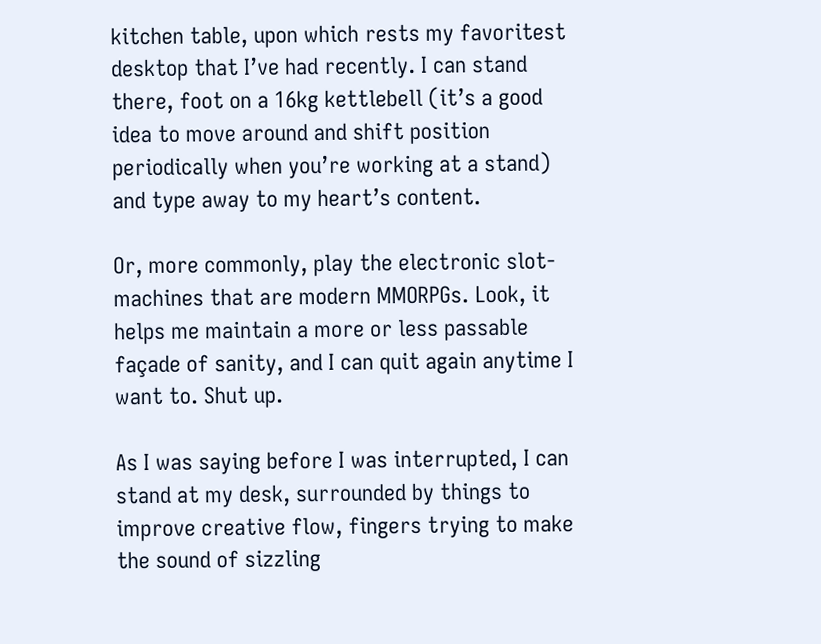kitchen table, upon which rests my favoritest desktop that I’ve had recently. I can stand there, foot on a 16kg kettlebell (it’s a good idea to move around and shift position periodically when you’re working at a stand) and type away to my heart’s content.

Or, more commonly, play the electronic slot-machines that are modern MMORPGs. Look, it helps me maintain a more or less passable façade of sanity, and I can quit again anytime I want to. Shut up.

As I was saying before I was interrupted, I can stand at my desk, surrounded by things to improve creative flow, fingers trying to make the sound of sizzling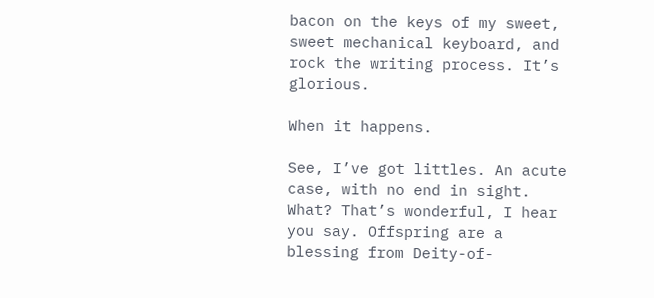bacon on the keys of my sweet, sweet mechanical keyboard, and rock the writing process. It’s glorious.

When it happens.

See, I’ve got littles. An acute case, with no end in sight. What? That’s wonderful, I hear you say. Offspring are a blessing from Deity-of-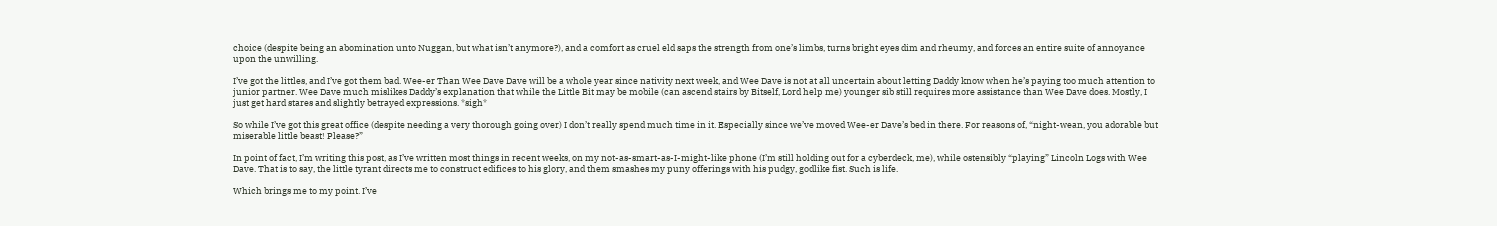choice (despite being an abomination unto Nuggan, but what isn’t anymore?), and a comfort as cruel eld saps the strength from one’s limbs, turns bright eyes dim and rheumy, and forces an entire suite of annoyance upon the unwilling.

I’ve got the littles, and I’ve got them bad. Wee-er Than Wee Dave Dave will be a whole year since nativity next week, and Wee Dave is not at all uncertain about letting Daddy know when he’s paying too much attention to junior partner. Wee Dave much mislikes Daddy’s explanation that while the Little Bit may be mobile (can ascend stairs by Bitself, Lord help me) younger sib still requires more assistance than Wee Dave does. Mostly, I just get hard stares and slightly betrayed expressions. *sigh*

So while I’ve got this great office (despite needing a very thorough going over) I don’t really spend much time in it. Especially since we’ve moved Wee-er Dave’s bed in there. For reasons of, “night-wean, you adorable but miserable little beast! Please?”

In point of fact, I’m writing this post, as I’ve written most things in recent weeks, on my not-as-smart-as-I-might-like phone (I’m still holding out for a cyberdeck, me), while ostensibly “playing” Lincoln Logs with Wee Dave. That is to say, the little tyrant directs me to construct edifices to his glory, and them smashes my puny offerings with his pudgy, godlike fist. Such is life.

Which brings me to my point. I’ve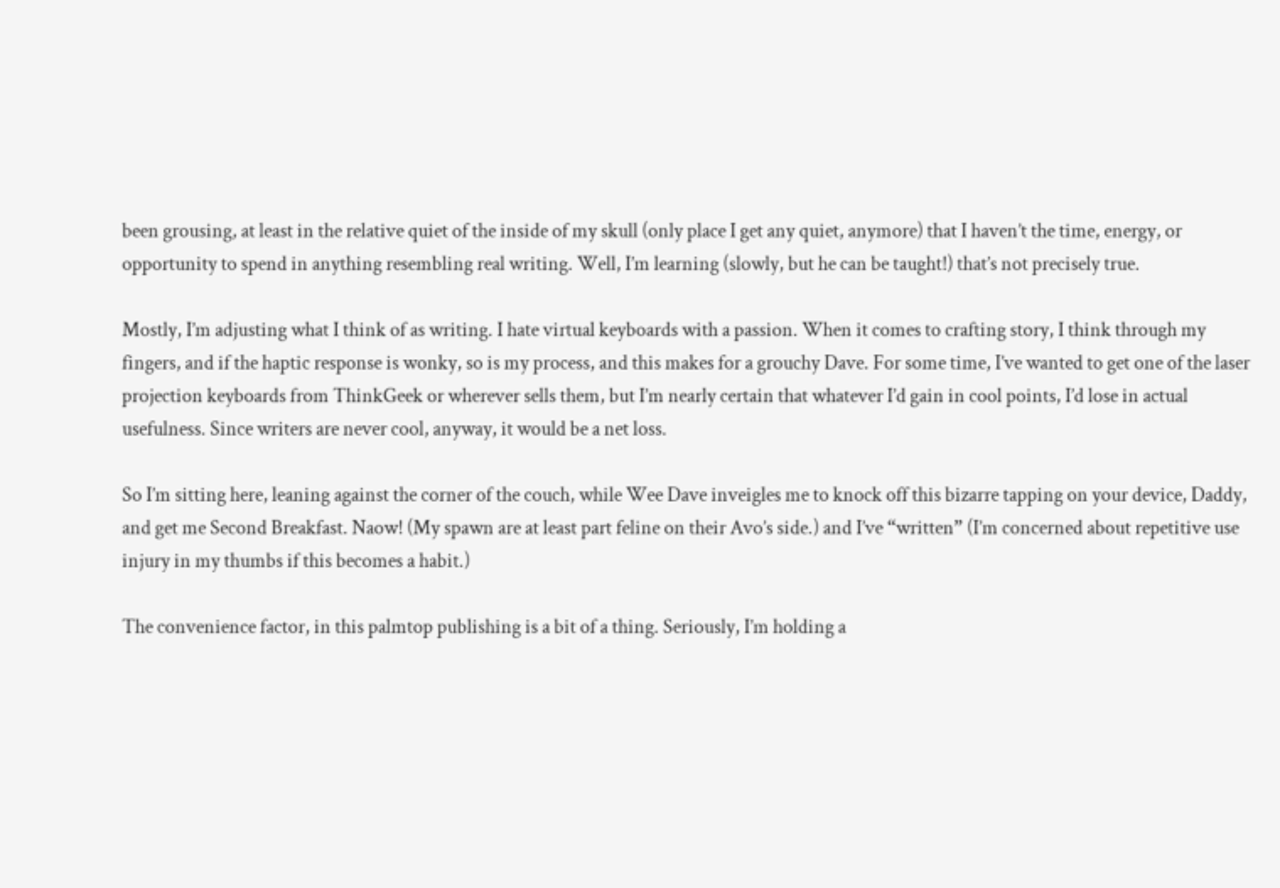been grousing, at least in the relative quiet of the inside of my skull (only place I get any quiet, anymore) that I haven’t the time, energy, or opportunity to spend in anything resembling real writing. Well, I’m learning (slowly, but he can be taught!) that’s not precisely true.

Mostly, I’m adjusting what I think of as writing. I hate virtual keyboards with a passion. When it comes to crafting story, I think through my fingers, and if the haptic response is wonky, so is my process, and this makes for a grouchy Dave. For some time, I’ve wanted to get one of the laser projection keyboards from ThinkGeek or wherever sells them, but I’m nearly certain that whatever I’d gain in cool points, I’d lose in actual usefulness. Since writers are never cool, anyway, it would be a net loss.

So I’m sitting here, leaning against the corner of the couch, while Wee Dave inveigles me to knock off this bizarre tapping on your device, Daddy, and get me Second Breakfast. Naow! (My spawn are at least part feline on their Avo’s side.) and I’ve “written” (I’m concerned about repetitive use injury in my thumbs if this becomes a habit.)

The convenience factor, in this palmtop publishing is a bit of a thing. Seriously, I’m holding a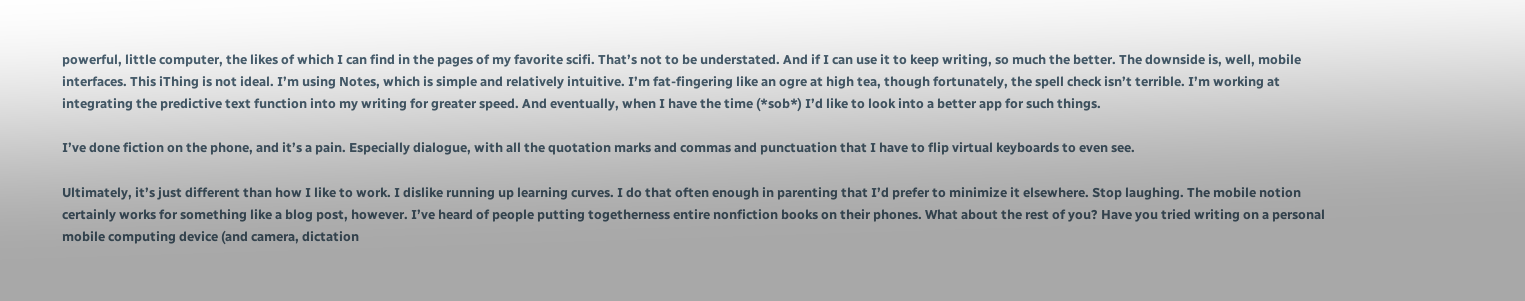powerful, little computer, the likes of which I can find in the pages of my favorite scifi. That’s not to be understated. And if I can use it to keep writing, so much the better. The downside is, well, mobile interfaces. This iThing is not ideal. I’m using Notes, which is simple and relatively intuitive. I’m fat-fingering like an ogre at high tea, though fortunately, the spell check isn’t terrible. I’m working at integrating the predictive text function into my writing for greater speed. And eventually, when I have the time (*sob*) I’d like to look into a better app for such things.

I’ve done fiction on the phone, and it’s a pain. Especially dialogue, with all the quotation marks and commas and punctuation that I have to flip virtual keyboards to even see.

Ultimately, it’s just different than how I like to work. I dislike running up learning curves. I do that often enough in parenting that I’d prefer to minimize it elsewhere. Stop laughing. The mobile notion certainly works for something like a blog post, however. I’ve heard of people putting togetherness entire nonfiction books on their phones. What about the rest of you? Have you tried writing on a personal mobile computing device (and camera, dictation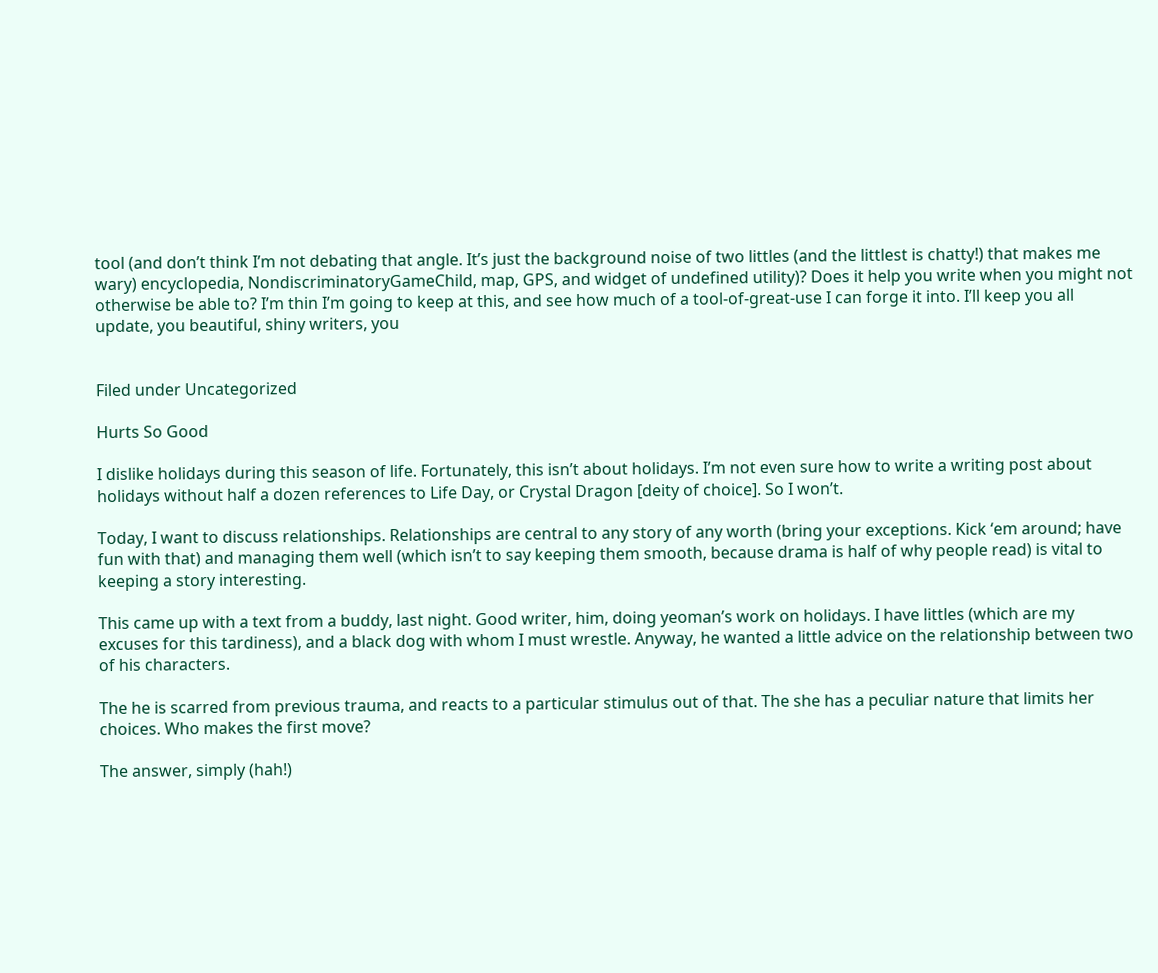tool (and don’t think I’m not debating that angle. It’s just the background noise of two littles (and the littlest is chatty!) that makes me wary) encyclopedia, NondiscriminatoryGameChild, map, GPS, and widget of undefined utility)? Does it help you write when you might not otherwise be able to? I’m thin I’m going to keep at this, and see how much of a tool-of-great-use I can forge it into. I’ll keep you all update, you beautiful, shiny writers, you


Filed under Uncategorized

Hurts So Good

I dislike holidays during this season of life. Fortunately, this isn’t about holidays. I’m not even sure how to write a writing post about holidays without half a dozen references to Life Day, or Crystal Dragon [deity of choice]. So I won’t.

Today, I want to discuss relationships. Relationships are central to any story of any worth (bring your exceptions. Kick ‘em around; have fun with that) and managing them well (which isn’t to say keeping them smooth, because drama is half of why people read) is vital to keeping a story interesting.

This came up with a text from a buddy, last night. Good writer, him, doing yeoman’s work on holidays. I have littles (which are my excuses for this tardiness), and a black dog with whom I must wrestle. Anyway, he wanted a little advice on the relationship between two of his characters.

The he is scarred from previous trauma, and reacts to a particular stimulus out of that. The she has a peculiar nature that limits her choices. Who makes the first move?

The answer, simply (hah!)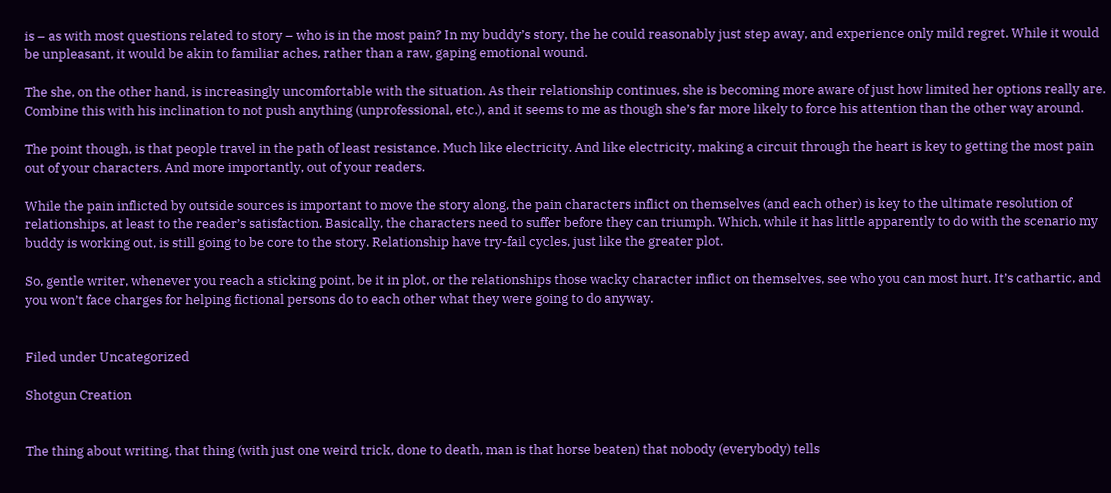is – as with most questions related to story – who is in the most pain? In my buddy’s story, the he could reasonably just step away, and experience only mild regret. While it would be unpleasant, it would be akin to familiar aches, rather than a raw, gaping emotional wound.

The she, on the other hand, is increasingly uncomfortable with the situation. As their relationship continues, she is becoming more aware of just how limited her options really are. Combine this with his inclination to not push anything (unprofessional, etc.), and it seems to me as though she’s far more likely to force his attention than the other way around.

The point though, is that people travel in the path of least resistance. Much like electricity. And like electricity, making a circuit through the heart is key to getting the most pain out of your characters. And more importantly, out of your readers.

While the pain inflicted by outside sources is important to move the story along, the pain characters inflict on themselves (and each other) is key to the ultimate resolution of relationships, at least to the reader’s satisfaction. Basically, the characters need to suffer before they can triumph. Which, while it has little apparently to do with the scenario my buddy is working out, is still going to be core to the story. Relationship have try-fail cycles, just like the greater plot.

So, gentle writer, whenever you reach a sticking point, be it in plot, or the relationships those wacky character inflict on themselves, see who you can most hurt. It’s cathartic, and you won’t face charges for helping fictional persons do to each other what they were going to do anyway.


Filed under Uncategorized

Shotgun Creation


The thing about writing, that thing (with just one weird trick, done to death, man is that horse beaten) that nobody (everybody) tells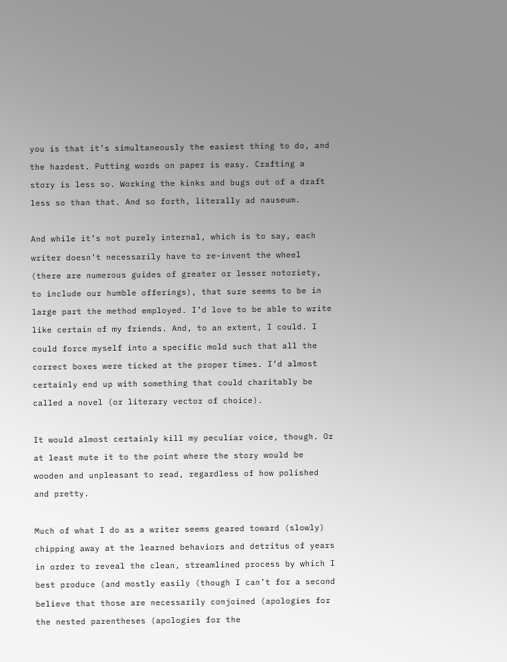you is that it’s simultaneously the easiest thing to do, and the hardest. Putting words on paper is easy. Crafting a story is less so. Working the kinks and bugs out of a draft less so than that. And so forth, literally ad nauseum.

And while it’s not purely internal, which is to say, each writer doesn’t necessarily have to re-invent the wheel (there are numerous guides of greater or lesser notoriety, to include our humble offerings), that sure seems to be in large part the method employed. I’d love to be able to write like certain of my friends. And, to an extent, I could. I could force myself into a specific mold such that all the correct boxes were ticked at the proper times. I’d almost certainly end up with something that could charitably be called a novel (or literary vector of choice).

It would almost certainly kill my peculiar voice, though. Or at least mute it to the point where the story would be wooden and unpleasant to read, regardless of how polished and pretty.

Much of what I do as a writer seems geared toward (slowly) chipping away at the learned behaviors and detritus of years in order to reveal the clean, streamlined process by which I best produce (and mostly easily (though I can’t for a second believe that those are necessarily conjoined (apologies for the nested parentheses (apologies for the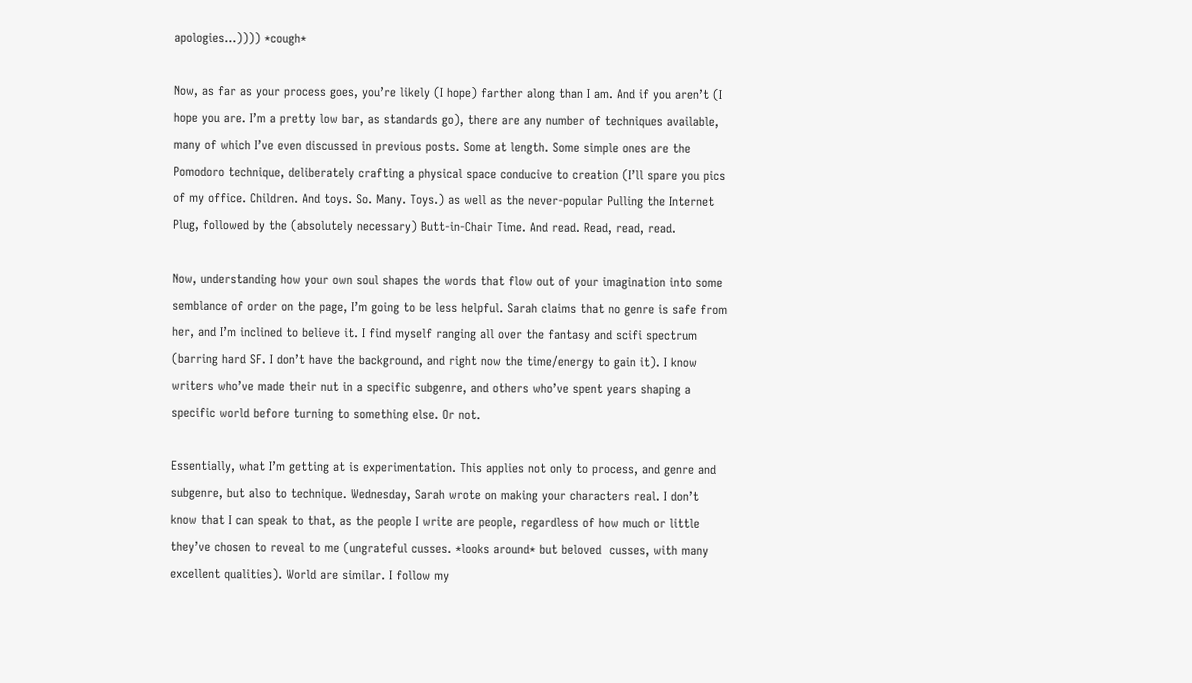apologies…)))) *cough*

Now, as far as your process goes, you’re likely (I hope) farther along than I am. And if you aren’t (I hope you are. I’m a pretty low bar, as standards go), there are any number of techniques available, many of which I’ve even discussed in previous posts. Some at length. Some simple ones are the Pomodoro technique, deliberately crafting a physical space conducive to creation (I’ll spare you pics of my office. Children. And toys. So. Many. Toys.) as well as the never-popular Pulling the Internet Plug, followed by the (absolutely necessary) Butt-in-Chair Time. And read. Read, read, read.

Now, understanding how your own soul shapes the words that flow out of your imagination into some semblance of order on the page, I’m going to be less helpful. Sarah claims that no genre is safe from her, and I’m inclined to believe it. I find myself ranging all over the fantasy and scifi spectrum (barring hard SF. I don’t have the background, and right now the time/energy to gain it). I know writers who’ve made their nut in a specific subgenre, and others who’ve spent years shaping a specific world before turning to something else. Or not.

Essentially, what I’m getting at is experimentation. This applies not only to process, and genre and subgenre, but also to technique. Wednesday, Sarah wrote on making your characters real. I don’t know that I can speak to that, as the people I write are people, regardless of how much or little they’ve chosen to reveal to me (ungrateful cusses. *looks around* but beloved  cusses, with many excellent qualities). World are similar. I follow my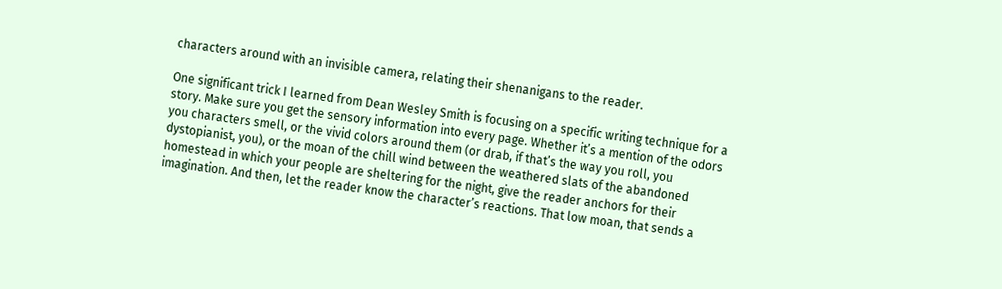characters around with an invisible camera, relating their shenanigans to the reader.

One significant trick I learned from Dean Wesley Smith is focusing on a specific writing technique for a story. Make sure you get the sensory information into every page. Whether it’s a mention of the odors you characters smell, or the vivid colors around them (or drab, if that’s the way you roll, you dystopianist, you), or the moan of the chill wind between the weathered slats of the abandoned homestead in which your people are sheltering for the night, give the reader anchors for their imagination. And then, let the reader know the character’s reactions. That low moan, that sends a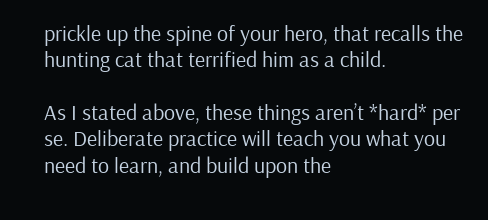prickle up the spine of your hero, that recalls the hunting cat that terrified him as a child.

As I stated above, these things aren’t *hard* per se. Deliberate practice will teach you what you need to learn, and build upon the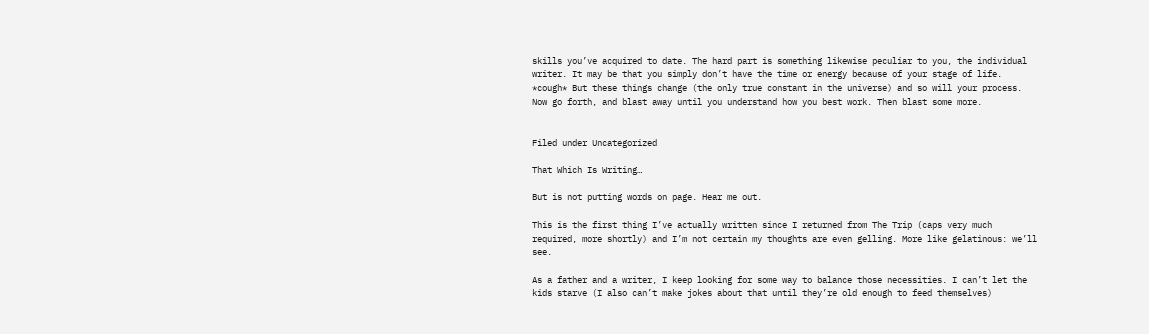skills you’ve acquired to date. The hard part is something likewise peculiar to you, the individual writer. It may be that you simply don’t have the time or energy because of your stage of life. *cough* But these things change (the only true constant in the universe) and so will your process. Now go forth, and blast away until you understand how you best work. Then blast some more.


Filed under Uncategorized

That Which Is Writing…

But is not putting words on page. Hear me out.

This is the first thing I’ve actually written since I returned from The Trip (caps very much required, more shortly) and I’m not certain my thoughts are even gelling. More like gelatinous: we’ll see.

As a father and a writer, I keep looking for some way to balance those necessities. I can’t let the kids starve (I also can’t make jokes about that until they’re old enough to feed themselves)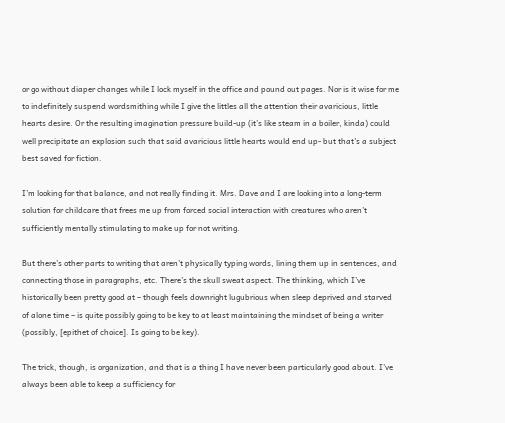or go without diaper changes while I lock myself in the office and pound out pages. Nor is it wise for me to indefinitely suspend wordsmithing while I give the littles all the attention their avaricious, little hearts desire. Or the resulting imagination pressure build-up (it’s like steam in a boiler, kinda) could well precipitate an explosion such that said avaricious little hearts would end up- but that’s a subject best saved for fiction.

I’m looking for that balance, and not really finding it. Mrs. Dave and I are looking into a long-term solution for childcare that frees me up from forced social interaction with creatures who aren’t sufficiently mentally stimulating to make up for not writing.

But there’s other parts to writing that aren’t physically typing words, lining them up in sentences, and connecting those in paragraphs, etc. There’s the skull sweat aspect. The thinking, which I’ve historically been pretty good at – though feels downright lugubrious when sleep deprived and starved of alone time – is quite possibly going to be key to at least maintaining the mindset of being a writer (possibly, [epithet of choice]. Is going to be key).

The trick, though, is organization, and that is a thing I have never been particularly good about. I’ve always been able to keep a sufficiency for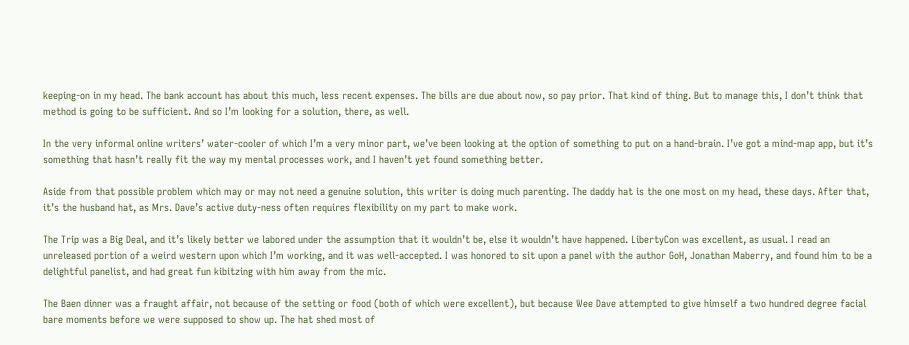keeping-on in my head. The bank account has about this much, less recent expenses. The bills are due about now, so pay prior. That kind of thing. But to manage this, I don’t think that method is going to be sufficient. And so I’m looking for a solution, there, as well.

In the very informal online writers’ water-cooler of which I’m a very minor part, we’ve been looking at the option of something to put on a hand-brain. I’ve got a mind-map app, but it’s something that hasn’t really fit the way my mental processes work, and I haven’t yet found something better.

Aside from that possible problem which may or may not need a genuine solution, this writer is doing much parenting. The daddy hat is the one most on my head, these days. After that, it’s the husband hat, as Mrs. Dave’s active duty-ness often requires flexibility on my part to make work.

The Trip was a Big Deal, and it’s likely better we labored under the assumption that it wouldn’t be, else it wouldn’t have happened. LibertyCon was excellent, as usual. I read an unreleased portion of a weird western upon which I’m working, and it was well-accepted. I was honored to sit upon a panel with the author GoH, Jonathan Maberry, and found him to be a delightful panelist, and had great fun kibitzing with him away from the mic.

The Baen dinner was a fraught affair, not because of the setting or food (both of which were excellent), but because Wee Dave attempted to give himself a two hundred degree facial bare moments before we were supposed to show up. The hat shed most of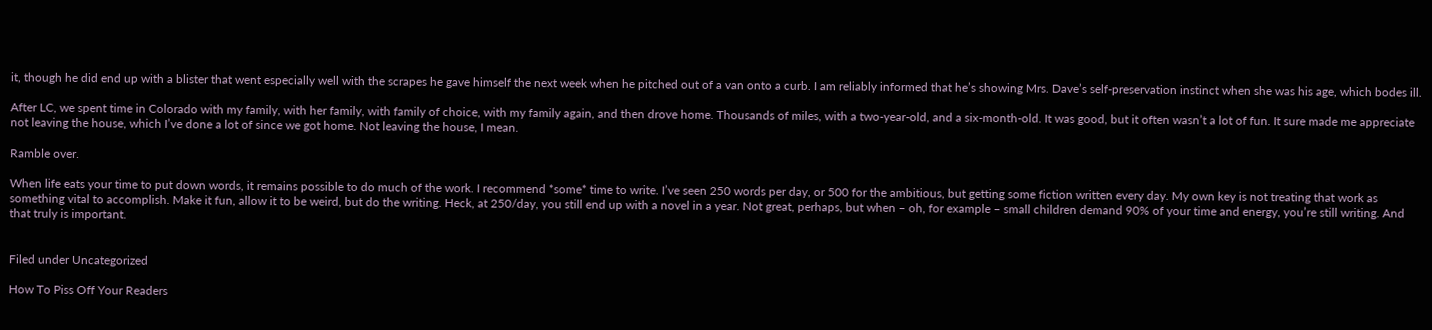it, though he did end up with a blister that went especially well with the scrapes he gave himself the next week when he pitched out of a van onto a curb. I am reliably informed that he’s showing Mrs. Dave’s self-preservation instinct when she was his age, which bodes ill.

After LC, we spent time in Colorado with my family, with her family, with family of choice, with my family again, and then drove home. Thousands of miles, with a two-year-old, and a six-month-old. It was good, but it often wasn’t a lot of fun. It sure made me appreciate not leaving the house, which I’ve done a lot of since we got home. Not leaving the house, I mean.

Ramble over.

When life eats your time to put down words, it remains possible to do much of the work. I recommend *some* time to write. I’ve seen 250 words per day, or 500 for the ambitious, but getting some fiction written every day. My own key is not treating that work as something vital to accomplish. Make it fun, allow it to be weird, but do the writing. Heck, at 250/day, you still end up with a novel in a year. Not great, perhaps, but when – oh, for example – small children demand 90% of your time and energy, you’re still writing. And that truly is important.


Filed under Uncategorized

How To Piss Off Your Readers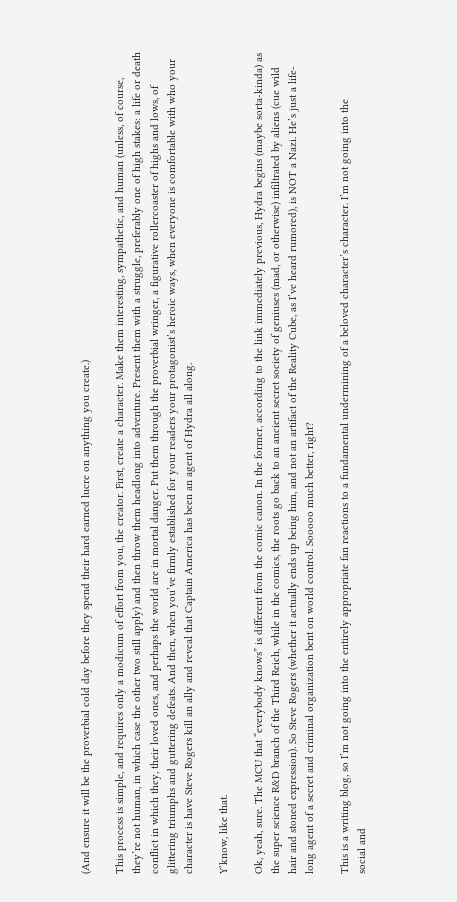(And ensure it will be the proverbial cold day before they spend their hard earned lucre on anything you create.)

This process is simple, and requires only a modicum of effort from you, the creator. First, create a character. Make them interesting, sympathetic, and human (unless, of course, they’re not human, in which case the other two still apply) and then throw them headlong into adventure. Present them with a struggle, preferably one of high stakes: a life or death conflict in which they, their loved ones, and perhaps the world are in mortal danger. Put them through the proverbial wringer, a figurative rollercoaster of highs and lows, of glittering triumphs and guttering defeats. And then, when you’ve firmly established for your readers your protagonist’s heroic ways, when everyone is comfortable with who your character is have Steve Rogers kill an ally and reveal that Captain America has been an agent of Hydra all along.

Y’know, like that.

Ok, yeah, sure. The MCU that “everybody knows” is different from the comic canon. In the former, according to the link immediately previous, Hydra begins (maybe sorta-kinda) as the super science R&D branch of the Third Reich, while in the comics, the roots go back to an ancient secret society of geniuses (mad, or otherwise) infiltrated by aliens (cue wild hair and stoned expression). So Steve Rogers (whether it actually ends up being him, and not an artifact of the Reality Cube, as I’ve heard rumored), is NOT a Nazi. He’s just a life-long agent of a secret and criminal organization bent on world control. Sooooo much better, right?

This is a writing blog, so I’m not going into the entirely appropriate fan reactions to a fundamental undermining of a beloved character’s character. I’m not going into the
social and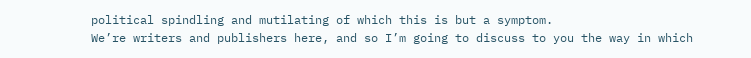political spindling and mutilating of which this is but a symptom.
We’re writers and publishers here, and so I’m going to discuss to you the way in which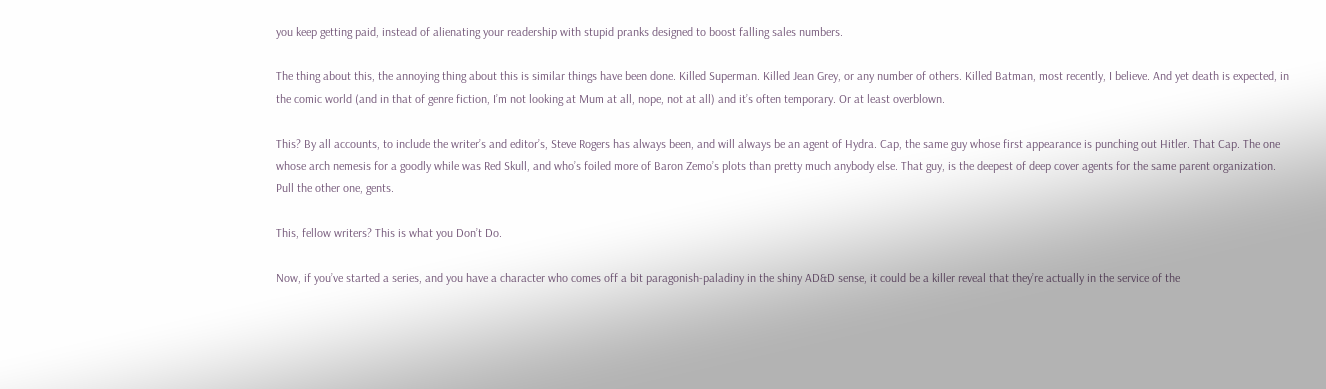you keep getting paid, instead of alienating your readership with stupid pranks designed to boost falling sales numbers.

The thing about this, the annoying thing about this is similar things have been done. Killed Superman. Killed Jean Grey, or any number of others. Killed Batman, most recently, I believe. And yet death is expected, in the comic world (and in that of genre fiction, I’m not looking at Mum at all, nope, not at all) and it’s often temporary. Or at least overblown.

This? By all accounts, to include the writer’s and editor’s, Steve Rogers has always been, and will always be an agent of Hydra. Cap, the same guy whose first appearance is punching out Hitler. That Cap. The one whose arch nemesis for a goodly while was Red Skull, and who’s foiled more of Baron Zemo’s plots than pretty much anybody else. That guy, is the deepest of deep cover agents for the same parent organization. Pull the other one, gents.

This, fellow writers? This is what you Don’t Do.

Now, if you’ve started a series, and you have a character who comes off a bit paragonish-paladiny in the shiny AD&D sense, it could be a killer reveal that they’re actually in the service of the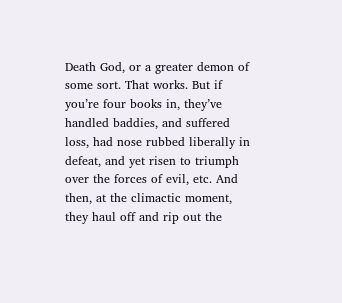Death God, or a greater demon of some sort. That works. But if you’re four books in, they’ve handled baddies, and suffered loss, had nose rubbed liberally in defeat, and yet risen to triumph over the forces of evil, etc. And then, at the climactic moment, they haul off and rip out the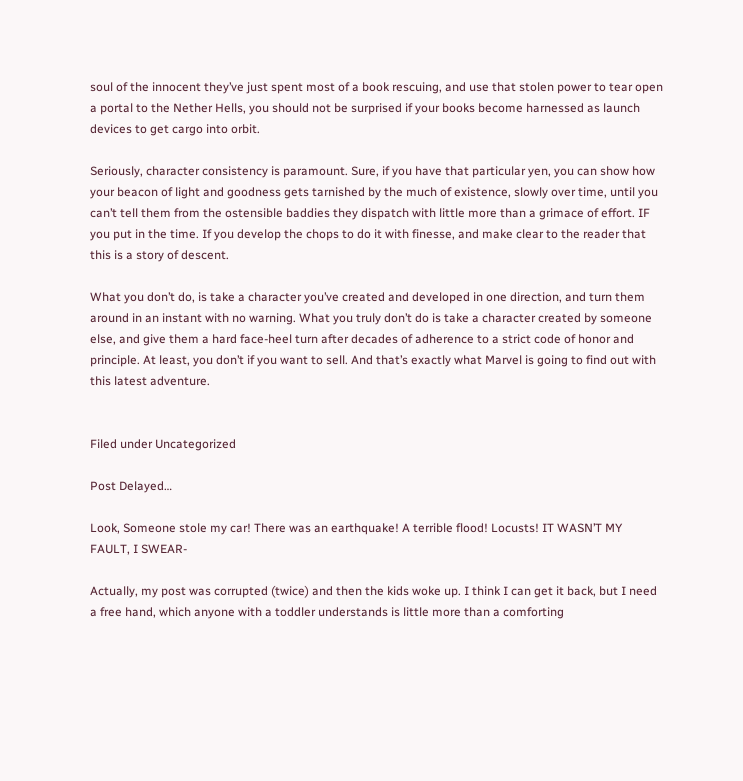soul of the innocent they’ve just spent most of a book rescuing, and use that stolen power to tear open a portal to the Nether Hells, you should not be surprised if your books become harnessed as launch devices to get cargo into orbit.

Seriously, character consistency is paramount. Sure, if you have that particular yen, you can show how your beacon of light and goodness gets tarnished by the much of existence, slowly over time, until you can’t tell them from the ostensible baddies they dispatch with little more than a grimace of effort. IF you put in the time. If you develop the chops to do it with finesse, and make clear to the reader that this is a story of descent.

What you don’t do, is take a character you’ve created and developed in one direction, and turn them around in an instant with no warning. What you truly don’t do is take a character created by someone else, and give them a hard face-heel turn after decades of adherence to a strict code of honor and principle. At least, you don’t if you want to sell. And that’s exactly what Marvel is going to find out with this latest adventure.


Filed under Uncategorized

Post Delayed…

Look, Someone stole my car! There was an earthquake! A terrible flood! Locusts! IT WASN’T MY FAULT, I SWEAR-

Actually, my post was corrupted (twice) and then the kids woke up. I think I can get it back, but I need a free hand, which anyone with a toddler understands is little more than a comforting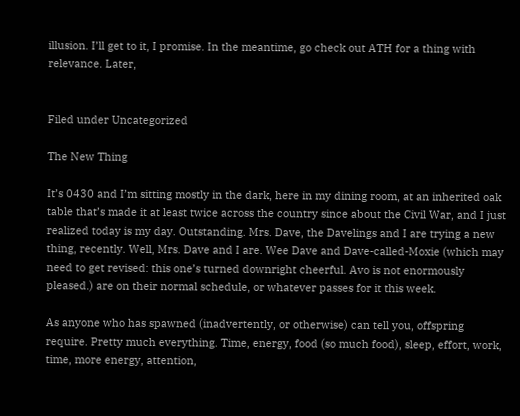illusion. I’ll get to it, I promise. In the meantime, go check out ATH for a thing with relevance. Later,


Filed under Uncategorized

The New Thing

It’s 0430 and I’m sitting mostly in the dark, here in my dining room, at an inherited oak table that’s made it at least twice across the country since about the Civil War, and I just realized today is my day. Outstanding. Mrs. Dave, the Davelings and I are trying a new thing, recently. Well, Mrs. Dave and I are. Wee Dave and Dave-called-Moxie (which may need to get revised: this one’s turned downright cheerful. Avo is not enormously pleased.) are on their normal schedule, or whatever passes for it this week.

As anyone who has spawned (inadvertently, or otherwise) can tell you, offspring require. Pretty much everything. Time, energy, food (so much food), sleep, effort, work, time, more energy, attention,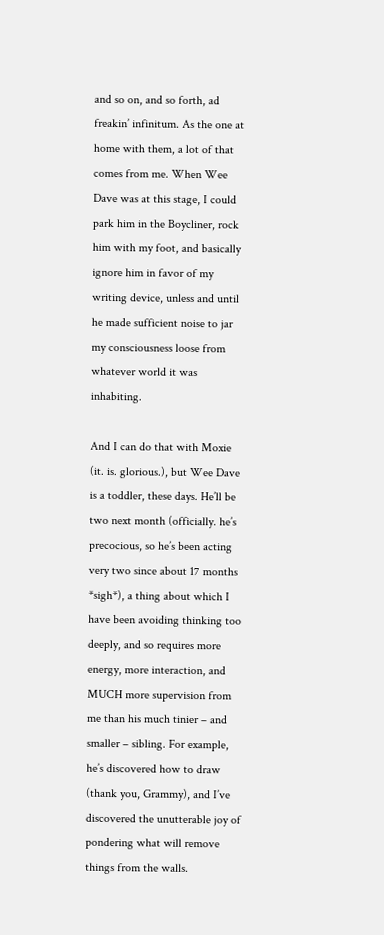and so on, and so forth, ad freakin’ infinitum. As the one at home with them, a lot of that comes from me. When Wee Dave was at this stage, I could park him in the Boycliner, rock him with my foot, and basically ignore him in favor of my writing device, unless and until he made sufficient noise to jar my consciousness loose from whatever world it was inhabiting.

And I can do that with Moxie (it. is. glorious.), but Wee Dave is a toddler, these days. He’ll be two next month (officially. he’s precocious, so he’s been acting very two since about 17 months *sigh*), a thing about which I have been avoiding thinking too deeply, and so requires more energy, more interaction, and MUCH more supervision from me than his much tinier – and smaller – sibling. For example, he’s discovered how to draw (thank you, Grammy), and I’ve discovered the unutterable joy of pondering what will remove things from the walls.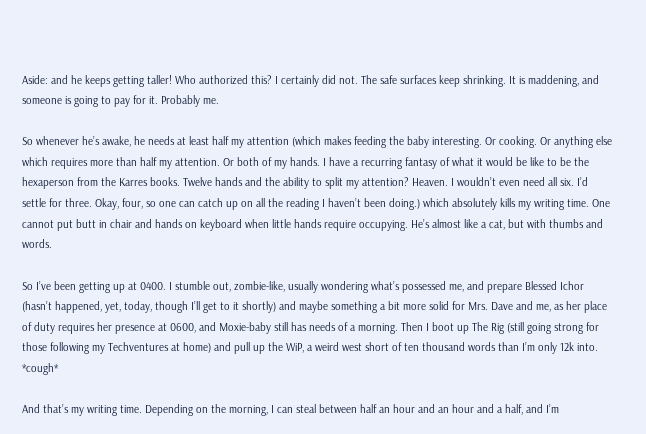Aside: and he keeps getting taller! Who authorized this? I certainly did not. The safe surfaces keep shrinking. It is maddening, and someone is going to pay for it. Probably me.

So whenever he’s awake, he needs at least half my attention (which makes feeding the baby interesting. Or cooking. Or anything else which requires more than half my attention. Or both of my hands. I have a recurring fantasy of what it would be like to be the hexaperson from the Karres books. Twelve hands and the ability to split my attention? Heaven. I wouldn’t even need all six. I’d settle for three. Okay, four, so one can catch up on all the reading I haven’t been doing.) which absolutely kills my writing time. One cannot put butt in chair and hands on keyboard when little hands require occupying. He’s almost like a cat, but with thumbs and words.

So I’ve been getting up at 0400. I stumble out, zombie-like, usually wondering what’s possessed me, and prepare Blessed Ichor (hasn’t happened, yet, today, though I’ll get to it shortly) and maybe something a bit more solid for Mrs. Dave and me, as her place of duty requires her presence at 0600, and Moxie-baby still has needs of a morning. Then I boot up The Rig (still going strong for those following my Techventures at home) and pull up the WiP, a weird west short of ten thousand words than I’m only 12k into. *cough*

And that’s my writing time. Depending on the morning, I can steal between half an hour and an hour and a half, and I’m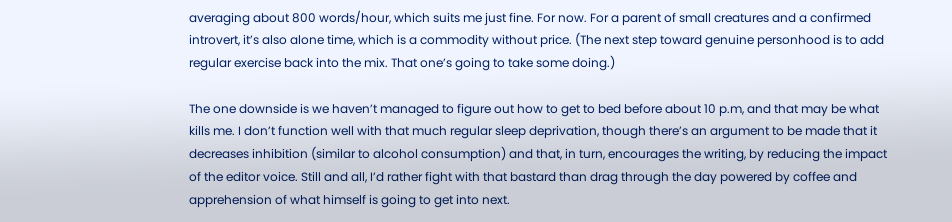averaging about 800 words/hour, which suits me just fine. For now. For a parent of small creatures and a confirmed introvert, it’s also alone time, which is a commodity without price. (The next step toward genuine personhood is to add regular exercise back into the mix. That one’s going to take some doing.)

The one downside is we haven’t managed to figure out how to get to bed before about 10 p.m, and that may be what kills me. I don’t function well with that much regular sleep deprivation, though there’s an argument to be made that it decreases inhibition (similar to alcohol consumption) and that, in turn, encourages the writing, by reducing the impact of the editor voice. Still and all, I’d rather fight with that bastard than drag through the day powered by coffee and apprehension of what himself is going to get into next.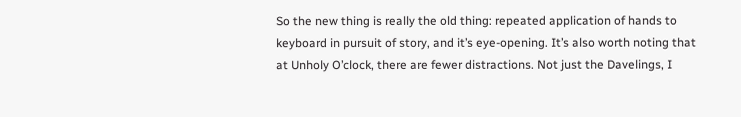So the new thing is really the old thing: repeated application of hands to keyboard in pursuit of story, and it’s eye-opening. It’s also worth noting that at Unholy O’clock, there are fewer distractions. Not just the Davelings, I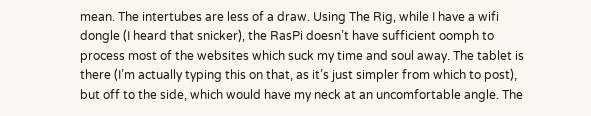mean. The intertubes are less of a draw. Using The Rig, while I have a wifi dongle (I heard that snicker), the RasPi doesn’t have sufficient oomph to process most of the websites which suck my time and soul away. The tablet is there (I’m actually typing this on that, as it’s just simpler from which to post), but off to the side, which would have my neck at an uncomfortable angle. The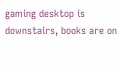gaming desktop is downstairs, books are on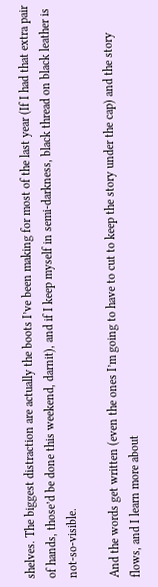shelves. The biggest distraction are actually the boots I’ve been making for most of the last year (If I had that extra pair of hands, those’d be done this weekend, darnit), and if I keep myself in semi-darkness, black thread on black leather is not-so-visible.

And the words get written (even the ones I’m going to have to cut to keep the story under the cap) and the story flows, and I learn more about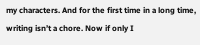my characters. And for the first time in a long time, writing isn’t a chore. Now if only I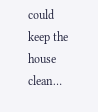could keep the house clean…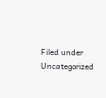Filed under Uncategorized